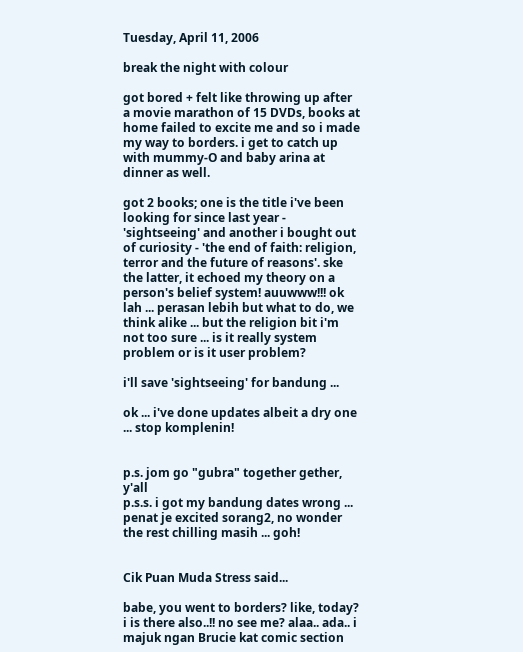Tuesday, April 11, 2006

break the night with colour

got bored + felt like throwing up after a movie marathon of 15 DVDs, books at home failed to excite me and so i made my way to borders. i get to catch up with mummy-O and baby arina at dinner as well.

got 2 books; one is the title i've been looking for since last year - 'sightseeing' and another i bought out of curiosity - 'the end of faith: religion, terror and the future of reasons'. ske the latter, it echoed my theory on a person's belief system! auuwww!!! ok lah ... perasan lebih but what to do, we think alike ... but the religion bit i'm not too sure ... is it really system problem or is it user problem?

i'll save 'sightseeing' for bandung ...

ok ... i've done updates albeit a dry one ... stop komplenin!


p.s. jom go "gubra" together gether, y'all
p.s.s. i got my bandung dates wrong ... penat je excited sorang2, no wonder the rest chilling masih ... goh!


Cik Puan Muda Stress said...

babe, you went to borders? like, today? i is there also..!! no see me? alaa.. ada.. i majuk ngan Brucie kat comic section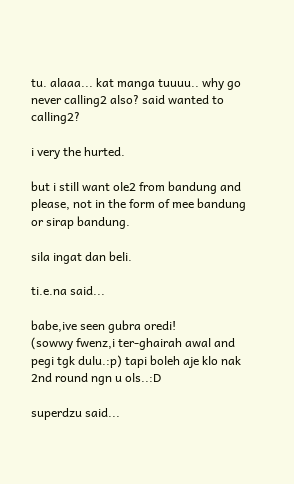tu. alaaa... kat manga tuuuu.. why go never calling2 also? said wanted to calling2?

i very the hurted.

but i still want ole2 from bandung and please, not in the form of mee bandung or sirap bandung.

sila ingat dan beli.

ti.e.na said...

babe,ive seen gubra oredi!
(sowwy fwenz,i ter-ghairah awal and pegi tgk dulu.:p) tapi boleh aje klo nak 2nd round ngn u ols..:D

superdzu said...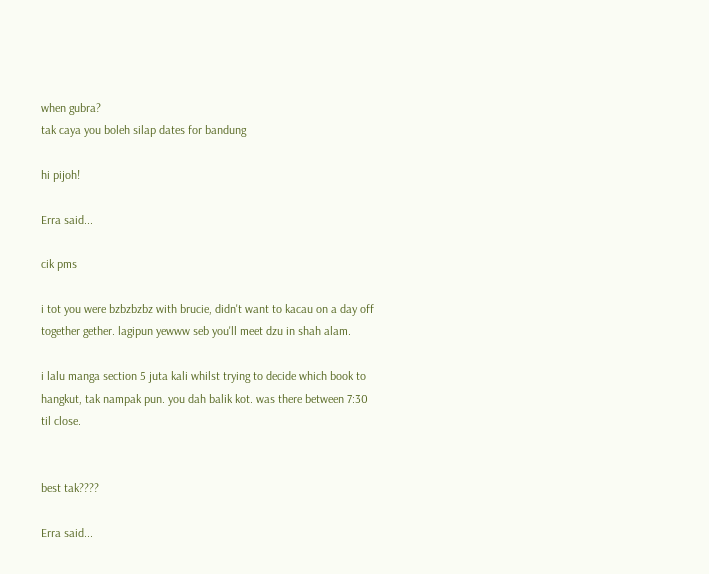when gubra?
tak caya you boleh silap dates for bandung

hi pijoh!

Erra said...

cik pms

i tot you were bzbzbzbz with brucie, didn't want to kacau on a day off together gether. lagipun yewww seb you'll meet dzu in shah alam.

i lalu manga section 5 juta kali whilst trying to decide which book to hangkut, tak nampak pun. you dah balik kot. was there between 7:30 til close.


best tak????

Erra said...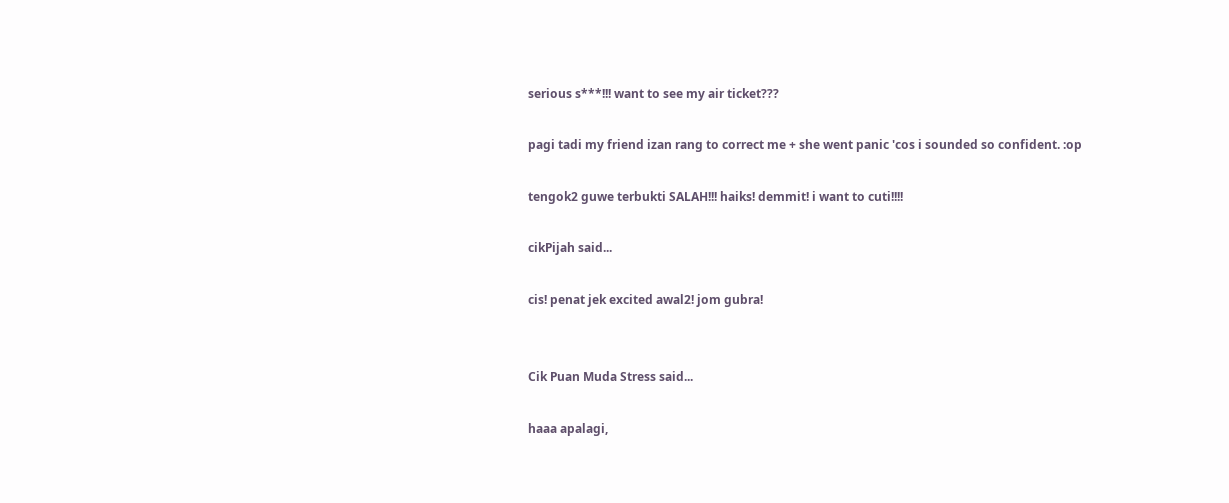serious s***!!! want to see my air ticket???

pagi tadi my friend izan rang to correct me + she went panic 'cos i sounded so confident. :op

tengok2 guwe terbukti SALAH!!! haiks! demmit! i want to cuti!!!!

cikPijah said...

cis! penat jek excited awal2! jom gubra!


Cik Puan Muda Stress said...

haaa apalagi,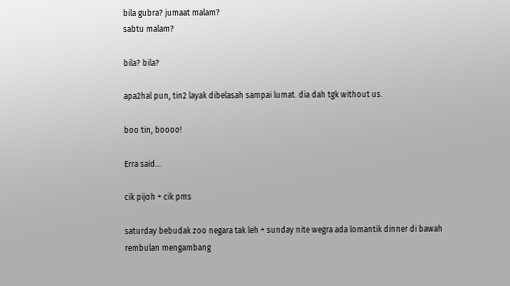bila gubra? jumaat malam?
sabtu malam?

bila? bila?

apa2hal pun, tin2 layak dibelasah sampai lumat. dia dah tgk without us.

boo tin, boooo!

Erra said...

cik pijoh + cik pms

saturday bebudak zoo negara tak leh + sunday nite wegra ada lomantik dinner di bawah rembulan mengambang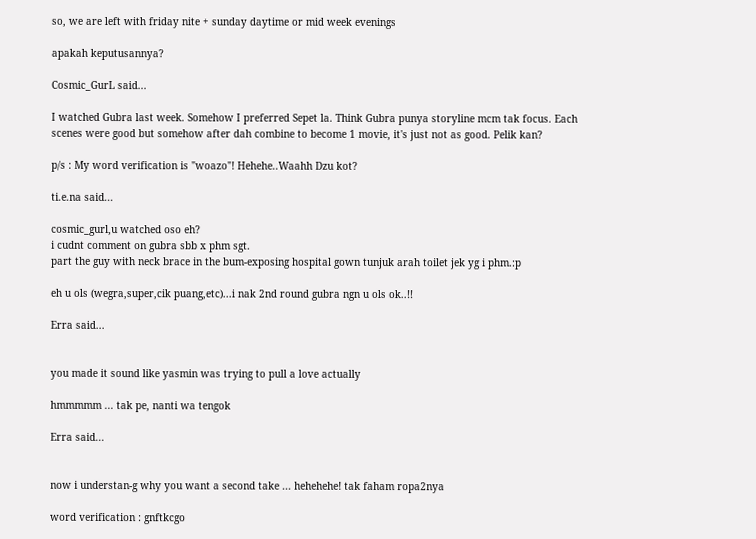so, we are left with friday nite + sunday daytime or mid week evenings

apakah keputusannya?

Cosmic_GurL said...

I watched Gubra last week. Somehow I preferred Sepet la. Think Gubra punya storyline mcm tak focus. Each scenes were good but somehow after dah combine to become 1 movie, it's just not as good. Pelik kan?

p/s : My word verification is "woazo"! Hehehe..Waahh Dzu kot?

ti.e.na said...

cosmic_gurl,u watched oso eh?
i cudnt comment on gubra sbb x phm sgt.
part the guy with neck brace in the bum-exposing hospital gown tunjuk arah toilet jek yg i phm.:p

eh u ols (wegra,super,cik puang,etc)...i nak 2nd round gubra ngn u ols ok..!!

Erra said...


you made it sound like yasmin was trying to pull a love actually

hmmmmm ... tak pe, nanti wa tengok

Erra said...


now i understan-g why you want a second take ... hehehehe! tak faham ropa2nya

word verification : gnftkcgo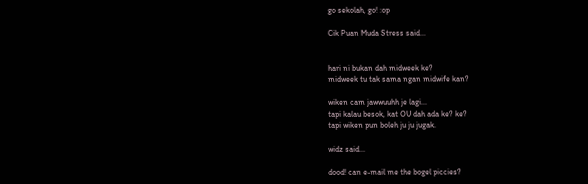go sekolah, go! :op

Cik Puan Muda Stress said...


hari ni bukan dah midweek ke?
midweek tu tak sama ngan midwife kan?

wiken cam jawwuuhh je lagi...
tapi kalau besok, kat OU dah ada ke? ke?
tapi wiken pun boleh ju ju jugak.

widz said...

dood! can e-mail me the bogel piccies?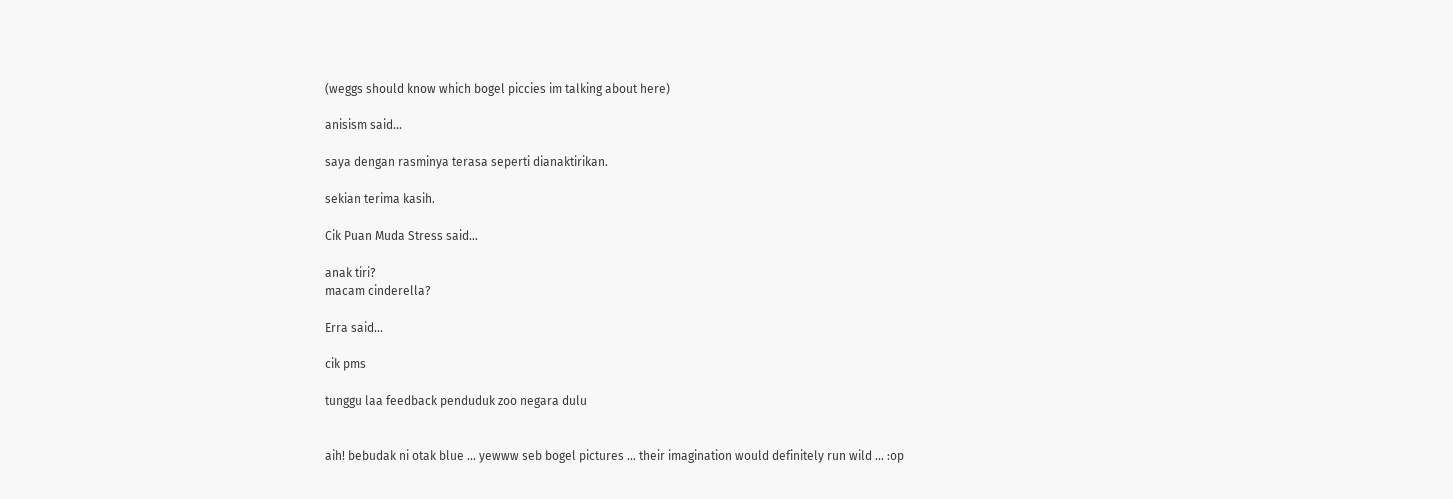(weggs should know which bogel piccies im talking about here)

anisism said...

saya dengan rasminya terasa seperti dianaktirikan.

sekian terima kasih.

Cik Puan Muda Stress said...

anak tiri?
macam cinderella?

Erra said...

cik pms

tunggu laa feedback penduduk zoo negara dulu


aih! bebudak ni otak blue ... yewww seb bogel pictures ... their imagination would definitely run wild ... :op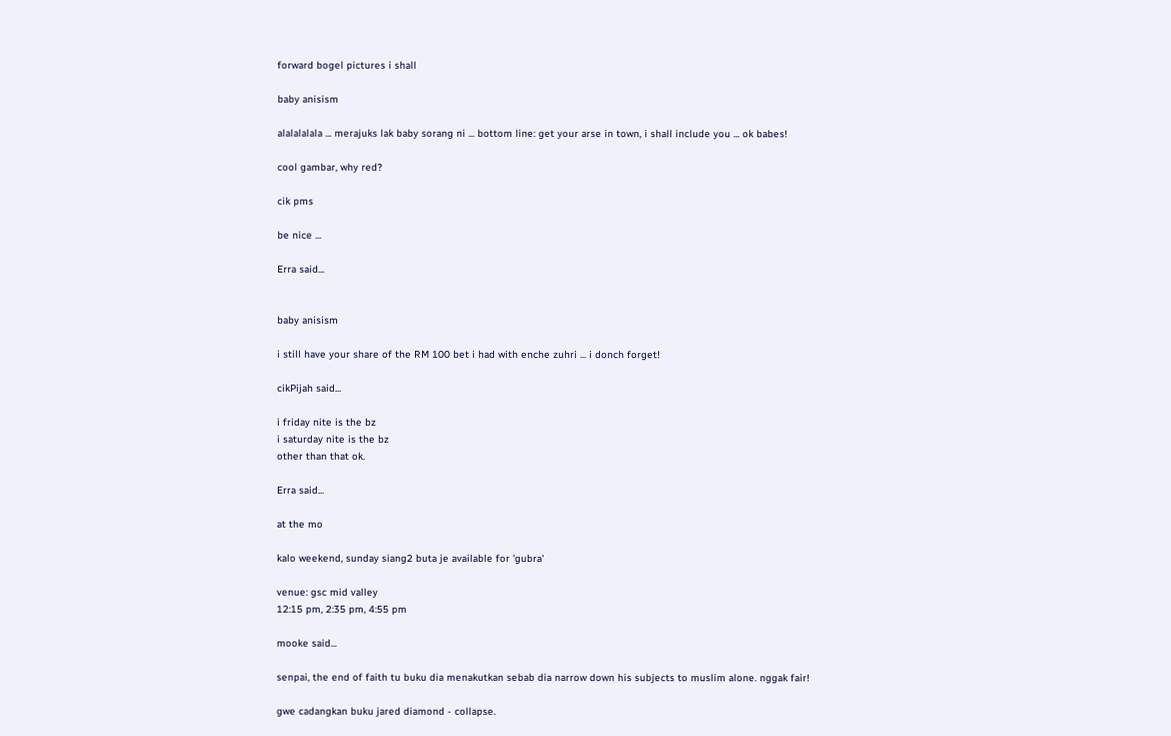forward bogel pictures i shall

baby anisism

alalalalala ... merajuks lak baby sorang ni ... bottom line: get your arse in town, i shall include you ... ok babes!

cool gambar, why red?

cik pms

be nice ...

Erra said...


baby anisism

i still have your share of the RM 100 bet i had with enche zuhri ... i donch forget!

cikPijah said...

i friday nite is the bz
i saturday nite is the bz
other than that ok.

Erra said...

at the mo

kalo weekend, sunday siang2 buta je available for 'gubra'

venue: gsc mid valley
12:15 pm, 2:35 pm, 4:55 pm

mooke said...

senpai, the end of faith tu buku dia menakutkan sebab dia narrow down his subjects to muslim alone. nggak fair!

gwe cadangkan buku jared diamond - collapse.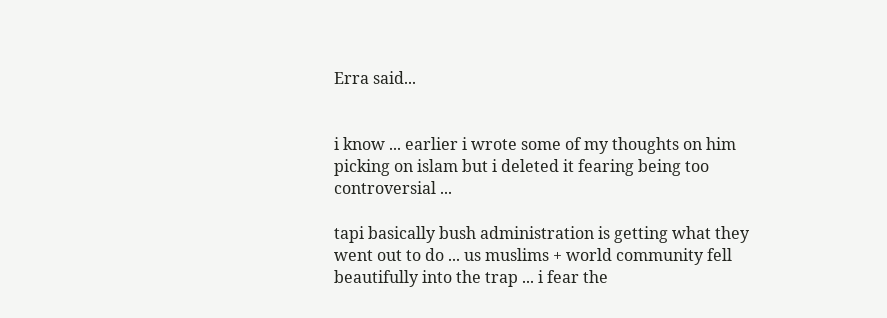Erra said...


i know ... earlier i wrote some of my thoughts on him picking on islam but i deleted it fearing being too controversial ...

tapi basically bush administration is getting what they went out to do ... us muslims + world community fell beautifully into the trap ... i fear the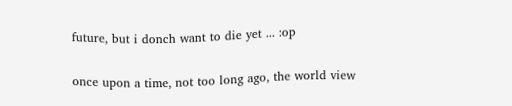future, but i donch want to die yet ... :op

once upon a time, not too long ago, the world view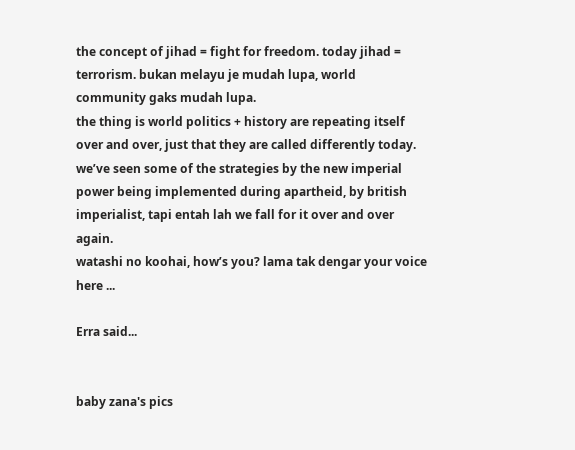the concept of jihad = fight for freedom. today jihad = terrorism. bukan melayu je mudah lupa, world community gaks mudah lupa.
the thing is world politics + history are repeating itself over and over, just that they are called differently today. we’ve seen some of the strategies by the new imperial power being implemented during apartheid, by british imperialist, tapi entah lah we fall for it over and over again.
watashi no koohai, how’s you? lama tak dengar your voice here ...

Erra said...


baby zana's pics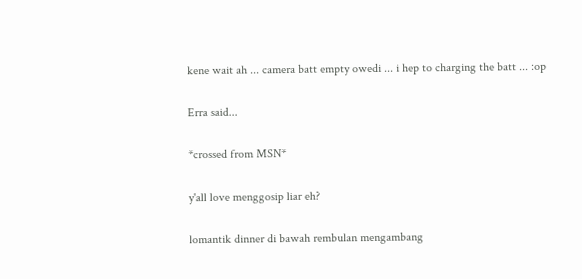kene wait ah ... camera batt empty owedi ... i hep to charging the batt ... :op

Erra said...

*crossed from MSN*

y'all love menggosip liar eh?

lomantik dinner di bawah rembulan mengambang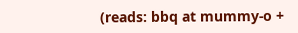(reads: bbq at mummy-o +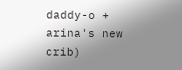daddy-o + arina's new crib)